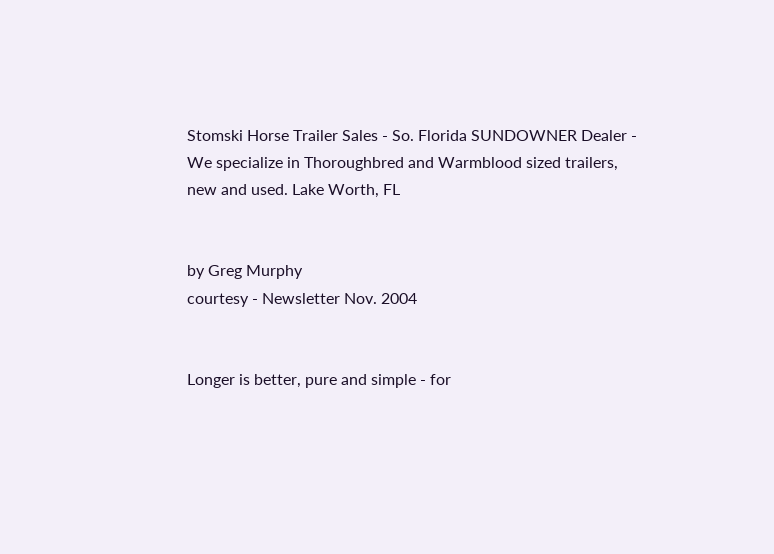Stomski Horse Trailer Sales - So. Florida SUNDOWNER Dealer - We specialize in Thoroughbred and Warmblood sized trailers, new and used. Lake Worth, FL


by Greg Murphy
courtesy - Newsletter Nov. 2004


Longer is better, pure and simple - for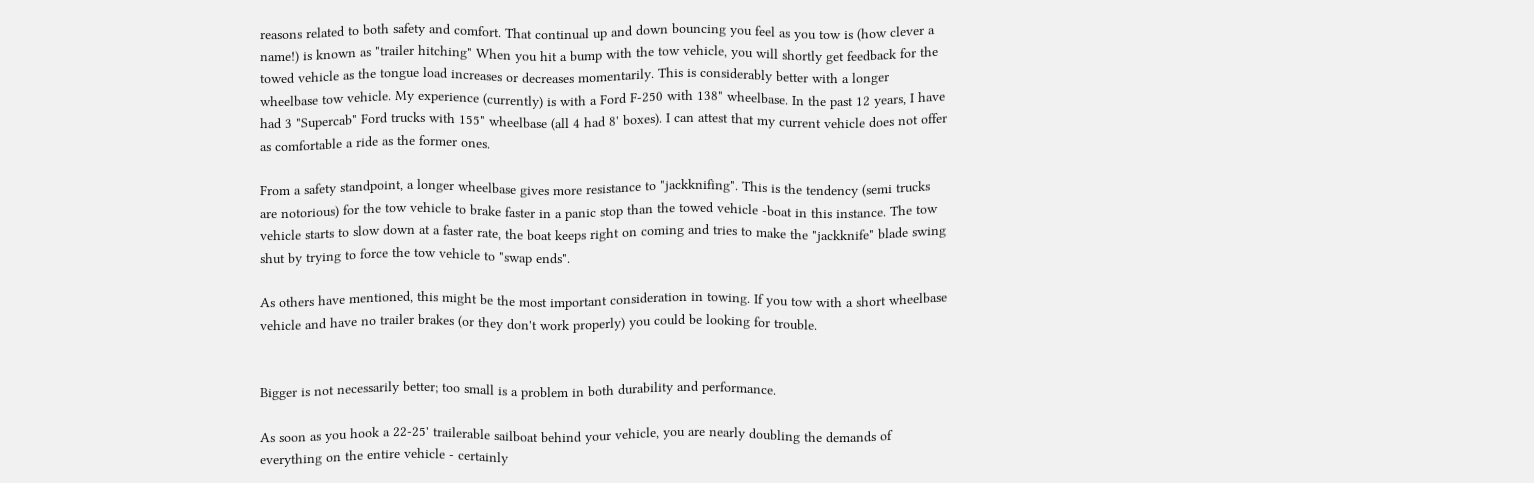reasons related to both safety and comfort. That continual up and down bouncing you feel as you tow is (how clever a name!) is known as "trailer hitching" When you hit a bump with the tow vehicle, you will shortly get feedback for the towed vehicle as the tongue load increases or decreases momentarily. This is considerably better with a longer wheelbase tow vehicle. My experience (currently) is with a Ford F-250 with 138" wheelbase. In the past 12 years, I have had 3 "Supercab" Ford trucks with 155" wheelbase (all 4 had 8' boxes). I can attest that my current vehicle does not offer as comfortable a ride as the former ones.

From a safety standpoint, a longer wheelbase gives more resistance to "jackknifing". This is the tendency (semi trucks are notorious) for the tow vehicle to brake faster in a panic stop than the towed vehicle -boat in this instance. The tow vehicle starts to slow down at a faster rate, the boat keeps right on coming and tries to make the "jackknife" blade swing shut by trying to force the tow vehicle to "swap ends".

As others have mentioned, this might be the most important consideration in towing. If you tow with a short wheelbase vehicle and have no trailer brakes (or they don't work properly) you could be looking for trouble.


Bigger is not necessarily better; too small is a problem in both durability and performance.

As soon as you hook a 22-25' trailerable sailboat behind your vehicle, you are nearly doubling the demands of everything on the entire vehicle - certainly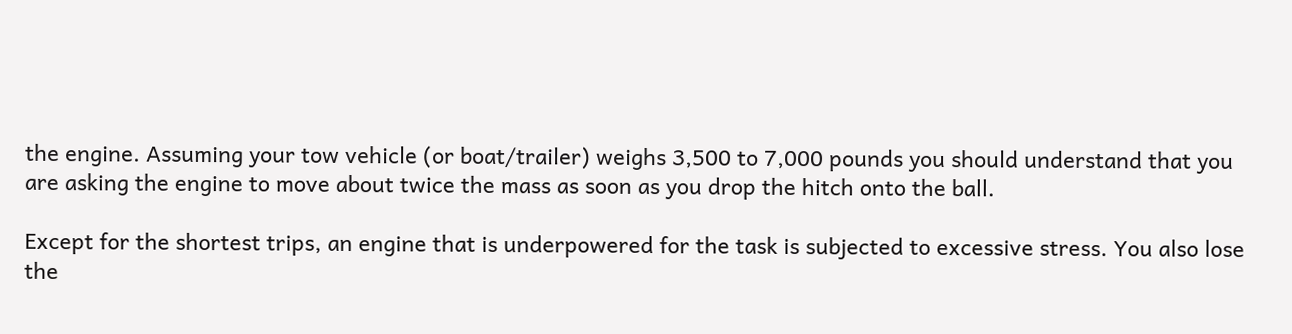the engine. Assuming your tow vehicle (or boat/trailer) weighs 3,500 to 7,000 pounds you should understand that you are asking the engine to move about twice the mass as soon as you drop the hitch onto the ball.

Except for the shortest trips, an engine that is underpowered for the task is subjected to excessive stress. You also lose the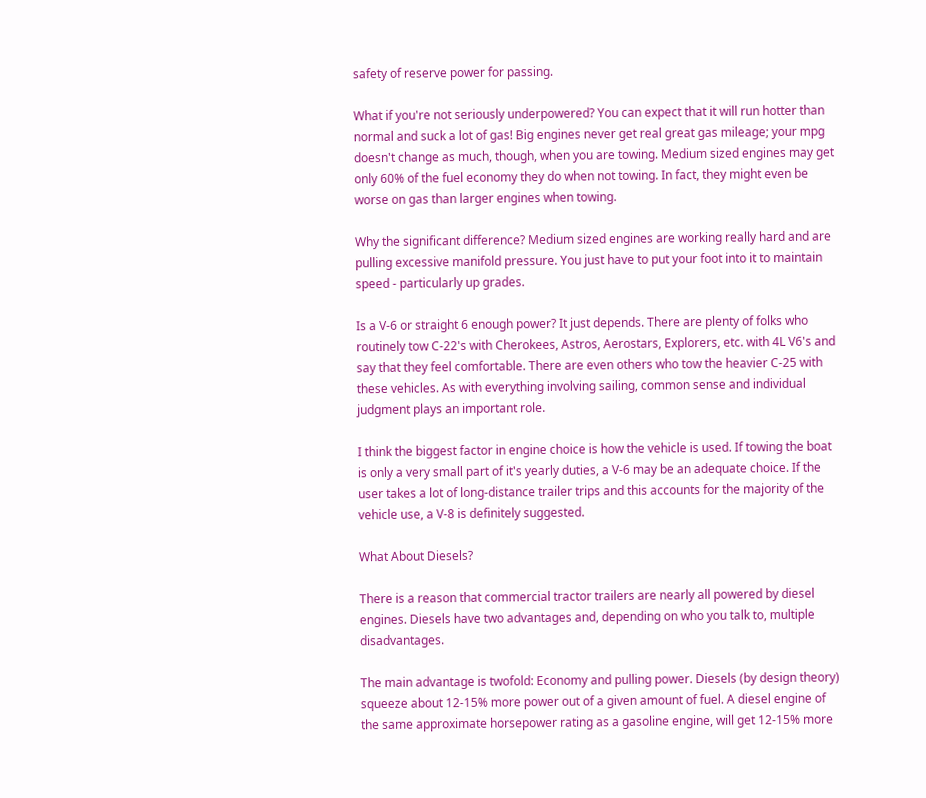safety of reserve power for passing.

What if you're not seriously underpowered? You can expect that it will run hotter than normal and suck a lot of gas! Big engines never get real great gas mileage; your mpg doesn't change as much, though, when you are towing. Medium sized engines may get only 60% of the fuel economy they do when not towing. In fact, they might even be worse on gas than larger engines when towing.

Why the significant difference? Medium sized engines are working really hard and are pulling excessive manifold pressure. You just have to put your foot into it to maintain speed - particularly up grades.

Is a V-6 or straight 6 enough power? It just depends. There are plenty of folks who routinely tow C-22's with Cherokees, Astros, Aerostars, Explorers, etc. with 4L V6's and say that they feel comfortable. There are even others who tow the heavier C-25 with these vehicles. As with everything involving sailing, common sense and individual judgment plays an important role.

I think the biggest factor in engine choice is how the vehicle is used. If towing the boat is only a very small part of it's yearly duties, a V-6 may be an adequate choice. If the user takes a lot of long-distance trailer trips and this accounts for the majority of the vehicle use, a V-8 is definitely suggested.

What About Diesels?

There is a reason that commercial tractor trailers are nearly all powered by diesel engines. Diesels have two advantages and, depending on who you talk to, multiple disadvantages.

The main advantage is twofold: Economy and pulling power. Diesels (by design theory) squeeze about 12-15% more power out of a given amount of fuel. A diesel engine of the same approximate horsepower rating as a gasoline engine, will get 12-15% more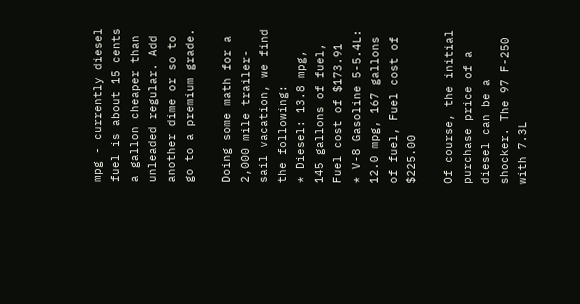mpg - currently diesel fuel is about 15 cents a gallon cheaper than unleaded regular. Add another dime or so to go to a premium grade.

Doing some math for a 2,000 mile trailer-sail vacation, we find the following:
* Diesel: 13.8 mpg, 145 gallons of fuel, Fuel cost of $173.91
* V-8 Gasoline 5-5.4L: 12.0 mpg, 167 gallons of fuel, Fuel cost of $225.00

Of course, the initial purchase price of a diesel can be a shocker. The 97 F-250 with 7.3L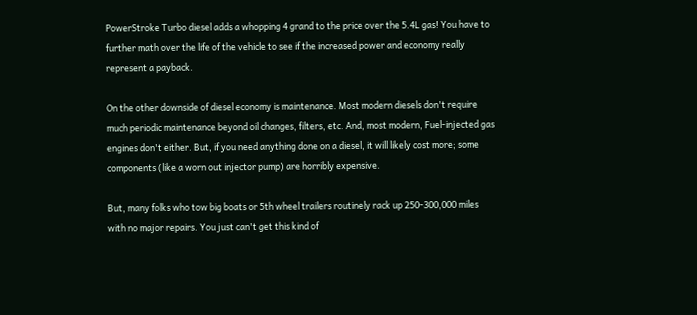PowerStroke Turbo diesel adds a whopping 4 grand to the price over the 5.4L gas! You have to further math over the life of the vehicle to see if the increased power and economy really represent a payback.

On the other downside of diesel economy is maintenance. Most modern diesels don't require much periodic maintenance beyond oil changes, filters, etc. And, most modern, Fuel-injected gas engines don't either. But, if you need anything done on a diesel, it will likely cost more; some components (like a worn out injector pump) are horribly expensive.

But, many folks who tow big boats or 5th wheel trailers routinely rack up 250-300,000 miles with no major repairs. You just can't get this kind of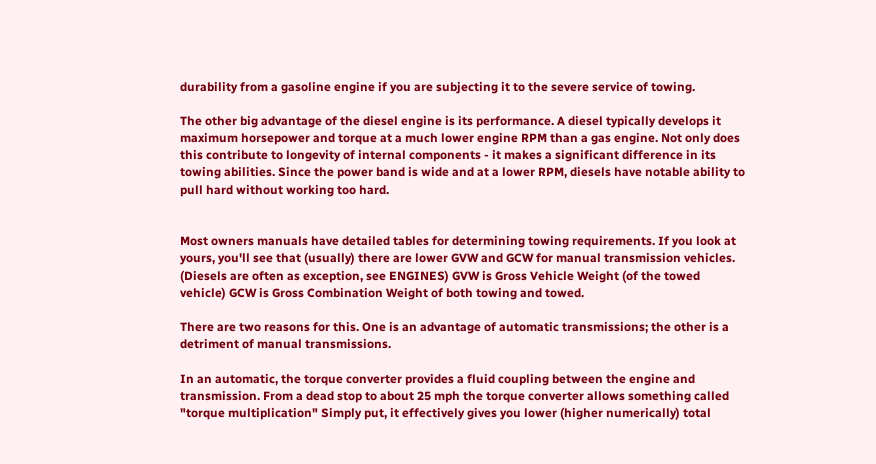durability from a gasoline engine if you are subjecting it to the severe service of towing.

The other big advantage of the diesel engine is its performance. A diesel typically develops it maximum horsepower and torque at a much lower engine RPM than a gas engine. Not only does this contribute to longevity of internal components - it makes a significant difference in its towing abilities. Since the power band is wide and at a lower RPM, diesels have notable ability to pull hard without working too hard.


Most owners manuals have detailed tables for determining towing requirements. If you look at yours, you'll see that (usually) there are lower GVW and GCW for manual transmission vehicles. (Diesels are often as exception, see ENGINES) GVW is Gross Vehicle Weight (of the towed vehicle) GCW is Gross Combination Weight of both towing and towed.

There are two reasons for this. One is an advantage of automatic transmissions; the other is a detriment of manual transmissions.

In an automatic, the torque converter provides a fluid coupling between the engine and transmission. From a dead stop to about 25 mph the torque converter allows something called "torque multiplication" Simply put, it effectively gives you lower (higher numerically) total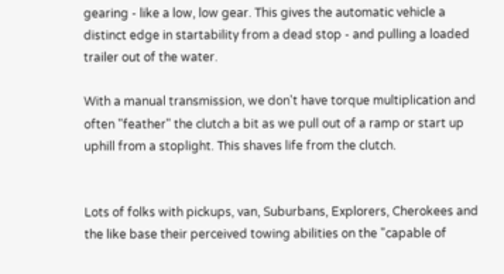gearing - like a low, low gear. This gives the automatic vehicle a distinct edge in startability from a dead stop - and pulling a loaded trailer out of the water.

With a manual transmission, we don't have torque multiplication and often "feather" the clutch a bit as we pull out of a ramp or start up uphill from a stoplight. This shaves life from the clutch.


Lots of folks with pickups, van, Suburbans, Explorers, Cherokees and the like base their perceived towing abilities on the "capable of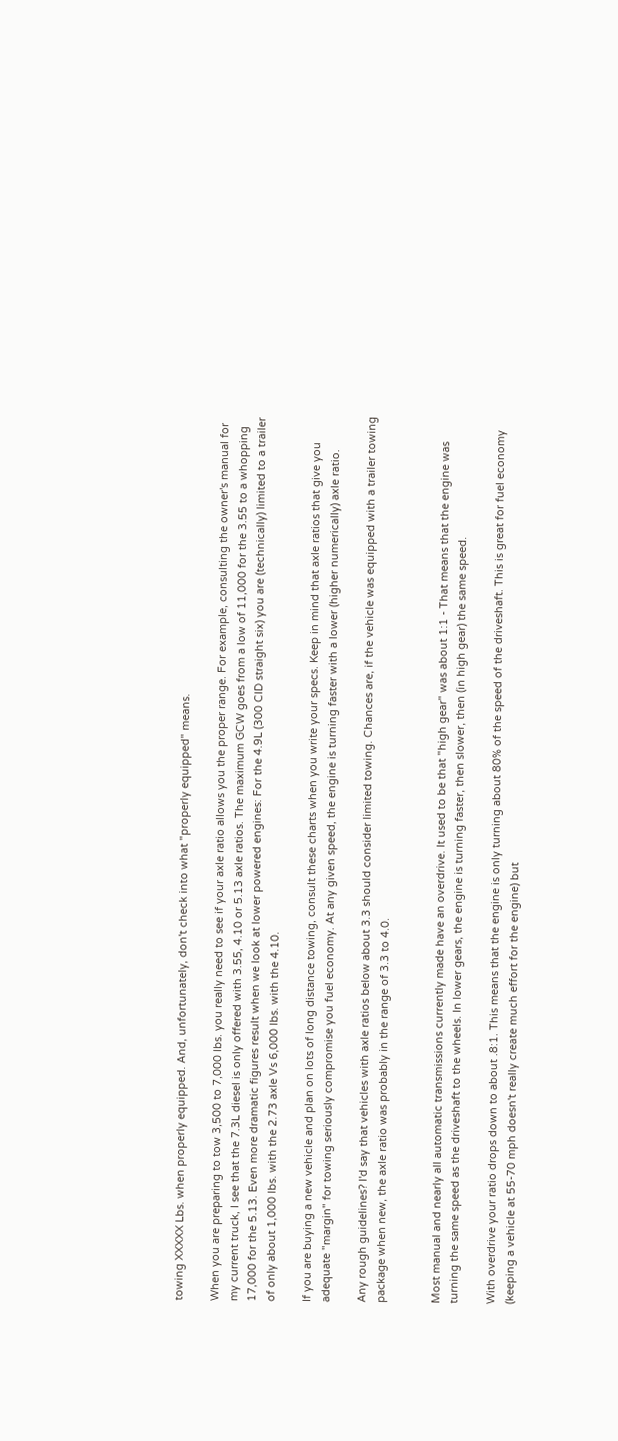towing XXXXX Lbs. when properly equipped. And, unfortunately, don't check into what "properly equipped" means.

When you are preparing to tow 3,500 to 7,000 lbs. you really need to see if your axle ratio allows you the proper range. For example, consulting the owner's manual for my current truck, I see that the 7.3L diesel is only offered with 3.55, 4.10 or 5.13 axle ratios. The maximum GCW goes from a low of 11,000 for the 3.55 to a whopping 17,000 for the 5.13. Even more dramatic figures result when we look at lower powered engines: For the 4.9L (300 CID straight six) you are (technically) limited to a trailer of only about 1,000 lbs. with the 2.73 axle Vs 6,000 lbs. with the 4.10.

If you are buying a new vehicle and plan on lots of long distance towing, consult these charts when you write your specs. Keep in mind that axle ratios that give you adequate "margin" for towing seriously compromise you fuel economy. At any given speed, the engine is turning faster with a lower (higher numerically) axle ratio.

Any rough guidelines? I'd say that vehicles with axle ratios below about 3.3 should consider limited towing. Chances are, if the vehicle was equipped with a trailer towing package when new, the axle ratio was probably in the range of 3.3 to 4.0.


Most manual and nearly all automatic transmissions currently made have an overdrive. It used to be that "high gear" was about 1:1 - That means that the engine was turning the same speed as the driveshaft to the wheels. In lower gears, the engine is turning faster, then slower, then (in high gear) the same speed.

With overdrive your ratio drops down to about .8:1. This means that the engine is only turning about 80% of the speed of the driveshaft. This is great for fuel economy (keeping a vehicle at 55-70 mph doesn't really create much effort for the engine) but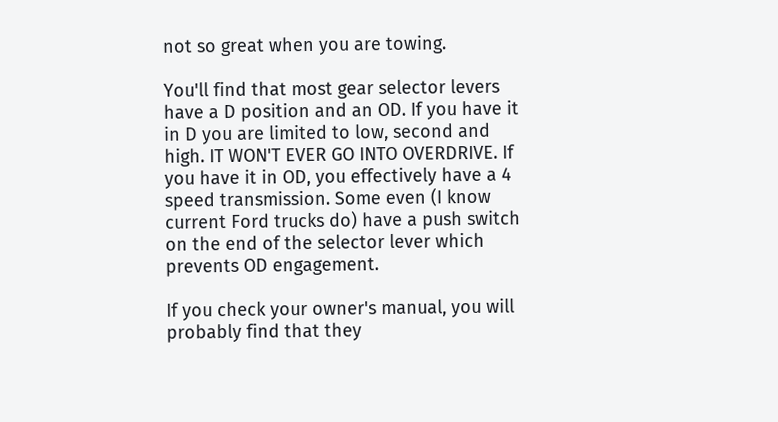not so great when you are towing.

You'll find that most gear selector levers have a D position and an OD. If you have it in D you are limited to low, second and high. IT WON'T EVER GO INTO OVERDRIVE. If you have it in OD, you effectively have a 4 speed transmission. Some even (I know current Ford trucks do) have a push switch on the end of the selector lever which prevents OD engagement.

If you check your owner's manual, you will probably find that they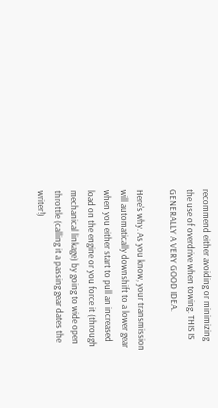recommend either avoiding or minimizing the use of overdrive when towing. THIS IS GENERALLY A VERY GOOD IDEA.

Here's why. As you know, your transmission will automatically downshift to a lower gear when you either start to pull an increased load on the engine or you force it (through mechanical linkage) by going to wide open throttle (calling it a passing gear dates the writer!)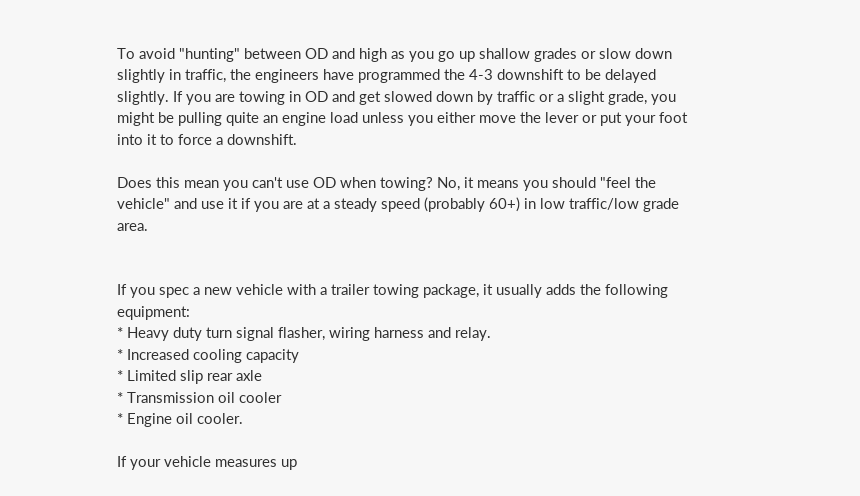To avoid "hunting" between OD and high as you go up shallow grades or slow down slightly in traffic, the engineers have programmed the 4-3 downshift to be delayed slightly. If you are towing in OD and get slowed down by traffic or a slight grade, you might be pulling quite an engine load unless you either move the lever or put your foot into it to force a downshift.

Does this mean you can't use OD when towing? No, it means you should "feel the vehicle" and use it if you are at a steady speed (probably 60+) in low traffic/low grade area.


If you spec a new vehicle with a trailer towing package, it usually adds the following equipment:
* Heavy duty turn signal flasher, wiring harness and relay.
* Increased cooling capacity
* Limited slip rear axle
* Transmission oil cooler
* Engine oil cooler.

If your vehicle measures up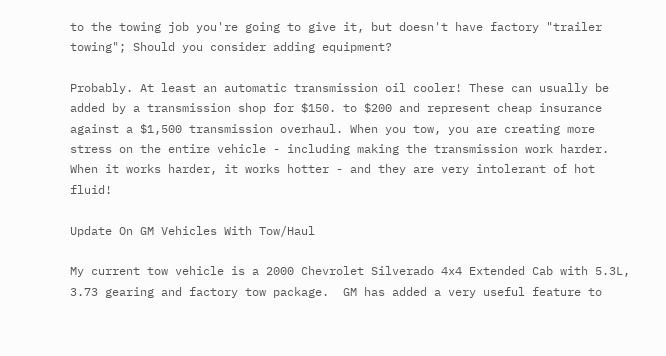to the towing job you're going to give it, but doesn't have factory "trailer towing"; Should you consider adding equipment?

Probably. At least an automatic transmission oil cooler! These can usually be added by a transmission shop for $150. to $200 and represent cheap insurance against a $1,500 transmission overhaul. When you tow, you are creating more stress on the entire vehicle - including making the transmission work harder. When it works harder, it works hotter - and they are very intolerant of hot fluid!

Update On GM Vehicles With Tow/Haul

My current tow vehicle is a 2000 Chevrolet Silverado 4x4 Extended Cab with 5.3L, 3.73 gearing and factory tow package.  GM has added a very useful feature to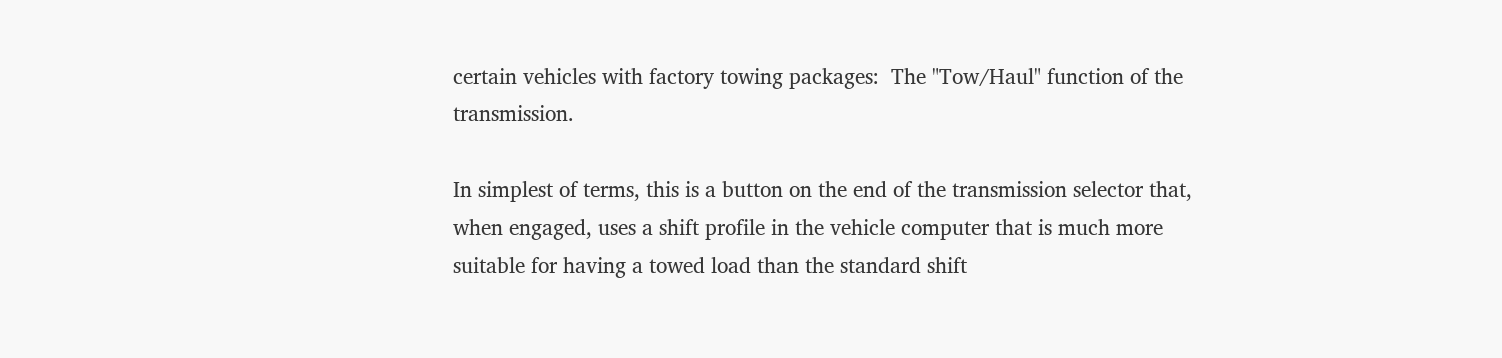certain vehicles with factory towing packages:  The "Tow/Haul" function of the transmission.

In simplest of terms, this is a button on the end of the transmission selector that, when engaged, uses a shift profile in the vehicle computer that is much more suitable for having a towed load than the standard shift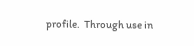profile.  Through use in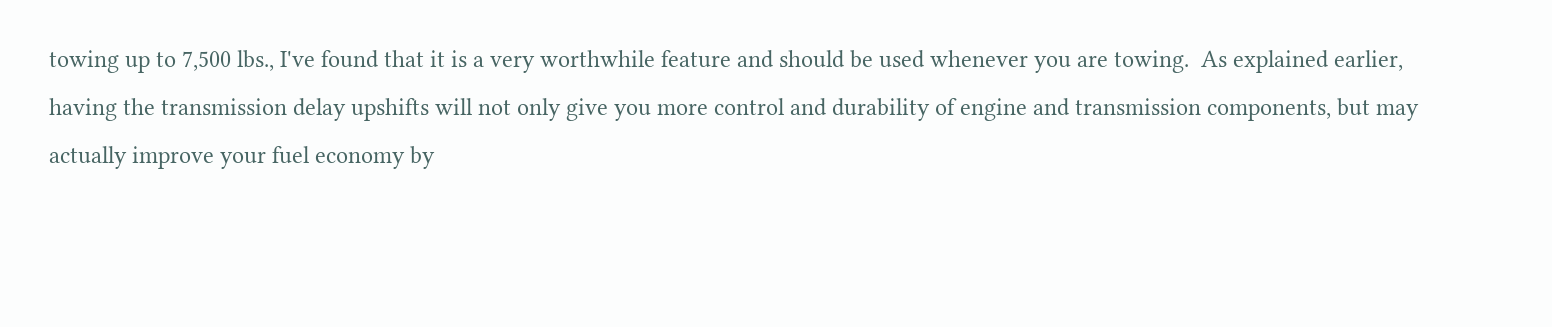towing up to 7,500 lbs., I've found that it is a very worthwhile feature and should be used whenever you are towing.  As explained earlier, having the transmission delay upshifts will not only give you more control and durability of engine and transmission components, but may actually improve your fuel economy by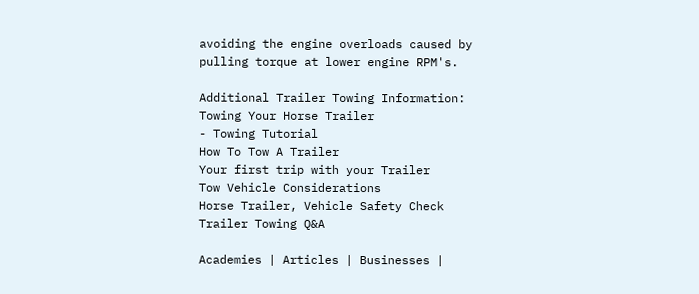avoiding the engine overloads caused by pulling torque at lower engine RPM's.

Additional Trailer Towing Information:
Towing Your Horse Trailer
- Towing Tutorial
How To Tow A Trailer
Your first trip with your Trailer
Tow Vehicle Considerations
Horse Trailer, Vehicle Safety Check
Trailer Towing Q&A

Academies | Articles | Businesses |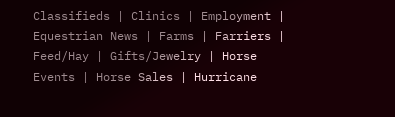Classifieds | Clinics | Employment | Equestrian News | Farms | Farriers | Feed/Hay | Gifts/Jewelry | Horse Events | Horse Sales | Hurricane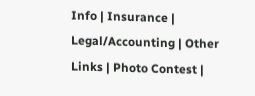Info | Insurance | Legal/Accounting | Other Links | Photo Contest |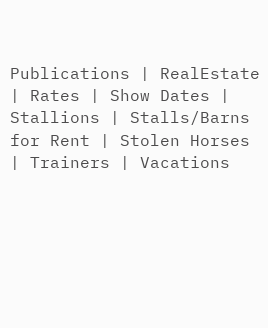Publications | RealEstate | Rates | Show Dates | Stallions | Stalls/Barns for Rent | Stolen Horses | Trainers | Vacations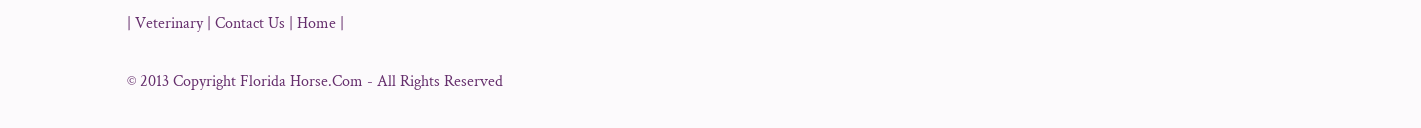| Veterinary | Contact Us | Home |

© 2013 Copyright Florida Horse.Com - All Rights Reserved